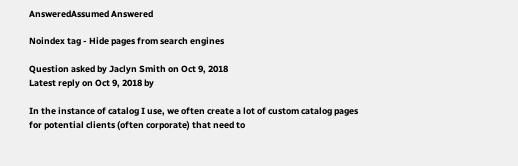AnsweredAssumed Answered

Noindex tag - Hide pages from search engines

Question asked by Jaclyn Smith on Oct 9, 2018
Latest reply on Oct 9, 2018 by

In the instance of catalog I use, we often create a lot of custom catalog pages for potential clients (often corporate) that need to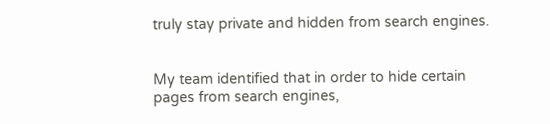truly stay private and hidden from search engines.


My team identified that in order to hide certain pages from search engines,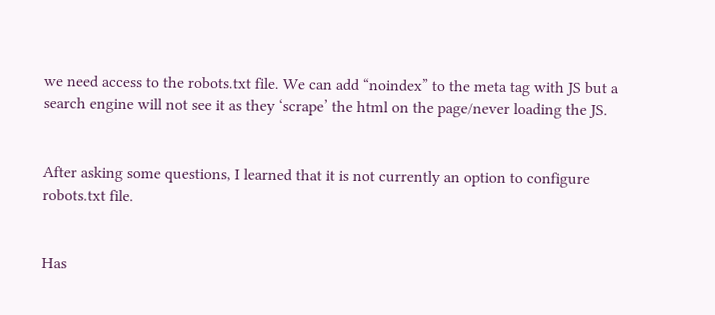we need access to the robots.txt file. We can add “noindex” to the meta tag with JS but a search engine will not see it as they ‘scrape’ the html on the page/never loading the JS.


After asking some questions, I learned that it is not currently an option to configure robots.txt file.


Has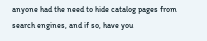anyone had the need to hide catalog pages from search engines, and if so, have you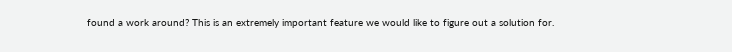found a work around? This is an extremely important feature we would like to figure out a solution for.